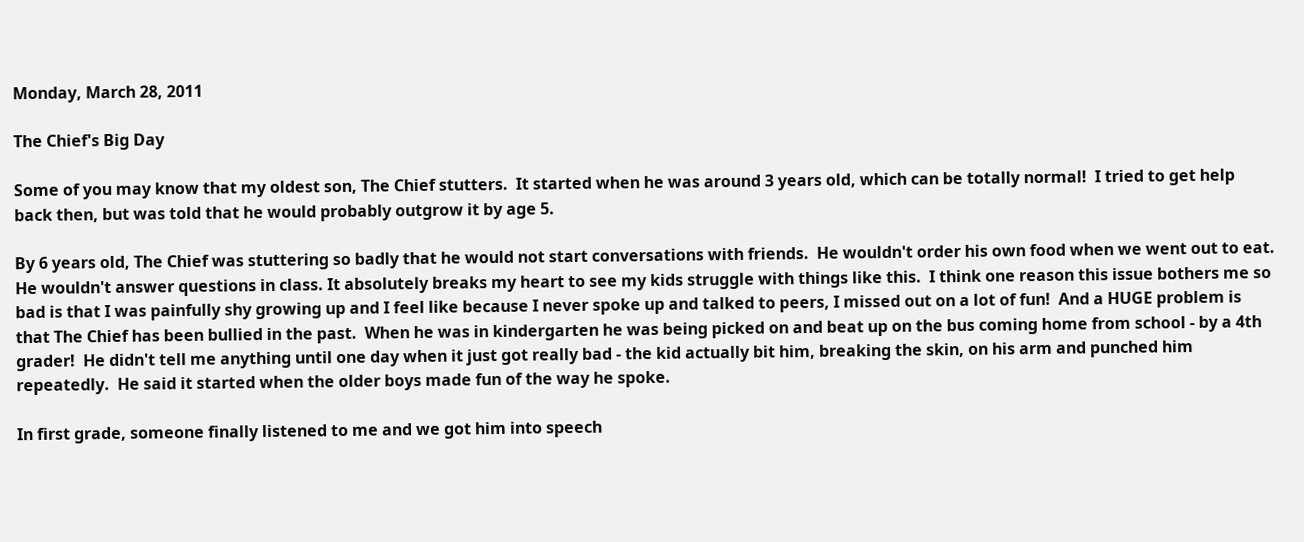Monday, March 28, 2011

The Chief's Big Day

Some of you may know that my oldest son, The Chief stutters.  It started when he was around 3 years old, which can be totally normal!  I tried to get help back then, but was told that he would probably outgrow it by age 5.

By 6 years old, The Chief was stuttering so badly that he would not start conversations with friends.  He wouldn't order his own food when we went out to eat.  He wouldn't answer questions in class. It absolutely breaks my heart to see my kids struggle with things like this.  I think one reason this issue bothers me so bad is that I was painfully shy growing up and I feel like because I never spoke up and talked to peers, I missed out on a lot of fun!  And a HUGE problem is that The Chief has been bullied in the past.  When he was in kindergarten he was being picked on and beat up on the bus coming home from school - by a 4th grader!  He didn't tell me anything until one day when it just got really bad - the kid actually bit him, breaking the skin, on his arm and punched him repeatedly.  He said it started when the older boys made fun of the way he spoke.

In first grade, someone finally listened to me and we got him into speech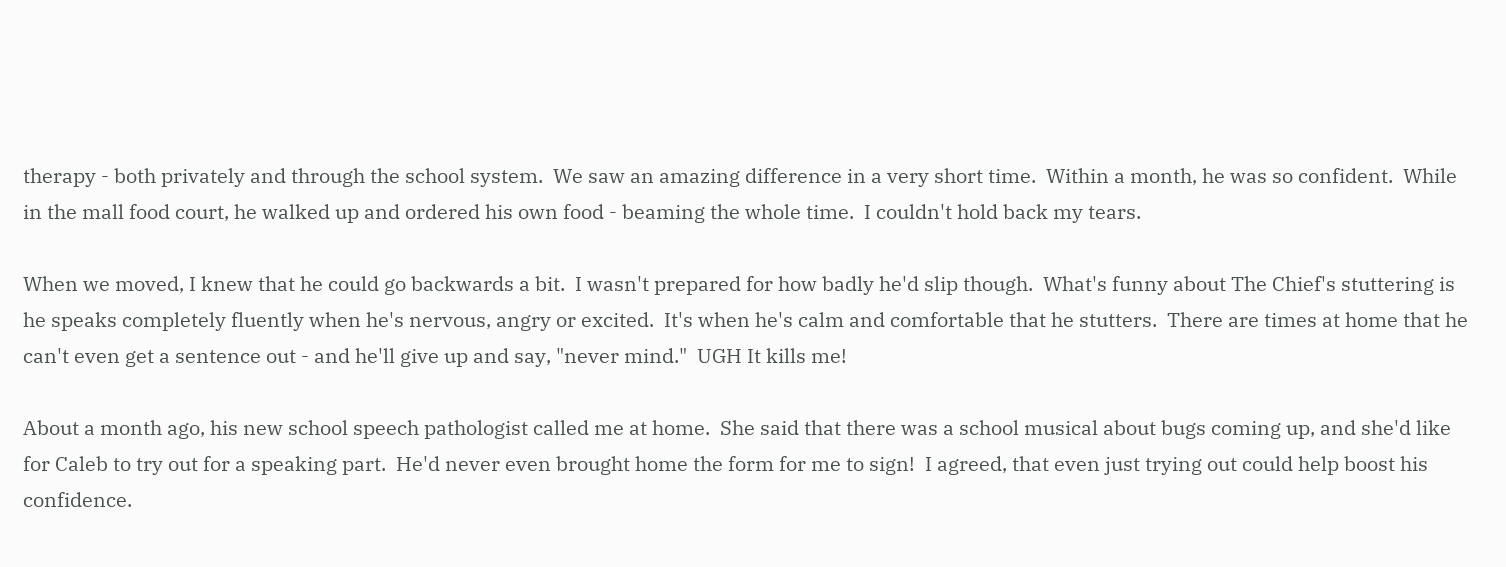therapy - both privately and through the school system.  We saw an amazing difference in a very short time.  Within a month, he was so confident.  While in the mall food court, he walked up and ordered his own food - beaming the whole time.  I couldn't hold back my tears.

When we moved, I knew that he could go backwards a bit.  I wasn't prepared for how badly he'd slip though.  What's funny about The Chief's stuttering is he speaks completely fluently when he's nervous, angry or excited.  It's when he's calm and comfortable that he stutters.  There are times at home that he can't even get a sentence out - and he'll give up and say, "never mind."  UGH It kills me!

About a month ago, his new school speech pathologist called me at home.  She said that there was a school musical about bugs coming up, and she'd like for Caleb to try out for a speaking part.  He'd never even brought home the form for me to sign!  I agreed, that even just trying out could help boost his confidence.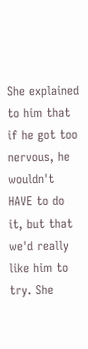She explained to him that if he got too nervous, he wouldn't HAVE to do it, but that we'd really like him to try. She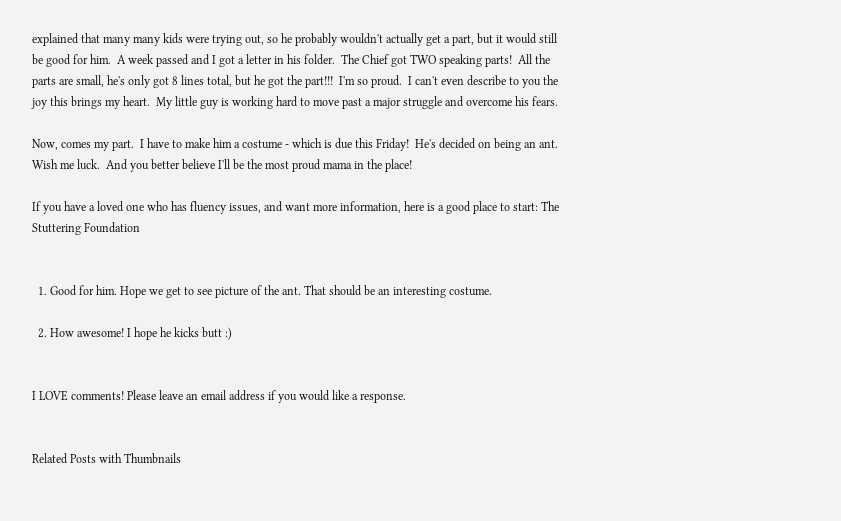explained that many many kids were trying out, so he probably wouldn't actually get a part, but it would still be good for him.  A week passed and I got a letter in his folder.  The Chief got TWO speaking parts!  All the parts are small, he's only got 8 lines total, but he got the part!!!  I'm so proud.  I can't even describe to you the joy this brings my heart.  My little guy is working hard to move past a major struggle and overcome his fears.

Now, comes my part.  I have to make him a costume - which is due this Friday!  He's decided on being an ant.  Wish me luck.  And you better believe I'll be the most proud mama in the place!

If you have a loved one who has fluency issues, and want more information, here is a good place to start: The Stuttering Foundation


  1. Good for him. Hope we get to see picture of the ant. That should be an interesting costume.

  2. How awesome! I hope he kicks butt :)


I LOVE comments! Please leave an email address if you would like a response.


Related Posts with Thumbnails